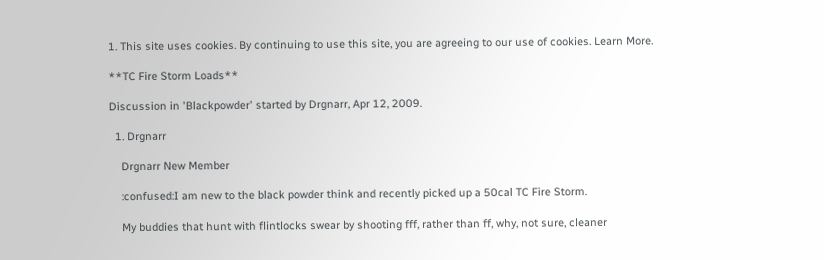1. This site uses cookies. By continuing to use this site, you are agreeing to our use of cookies. Learn More.

**TC Fire Storm Loads**

Discussion in 'Blackpowder' started by Drgnarr, Apr 12, 2009.

  1. Drgnarr

    Drgnarr New Member

    :confused:I am new to the black powder think and recently picked up a 50cal TC Fire Storm.

    My buddies that hunt with flintlocks swear by shooting fff, rather than ff, why, not sure, cleaner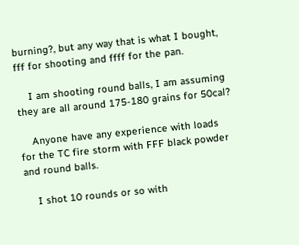burning?, but any way that is what I bought, fff for shooting and ffff for the pan.

    I am shooting round balls, I am assuming they are all around 175-180 grains for 50cal?

    Anyone have any experience with loads for the TC fire storm with FFF black powder and round balls.

    I shot 10 rounds or so with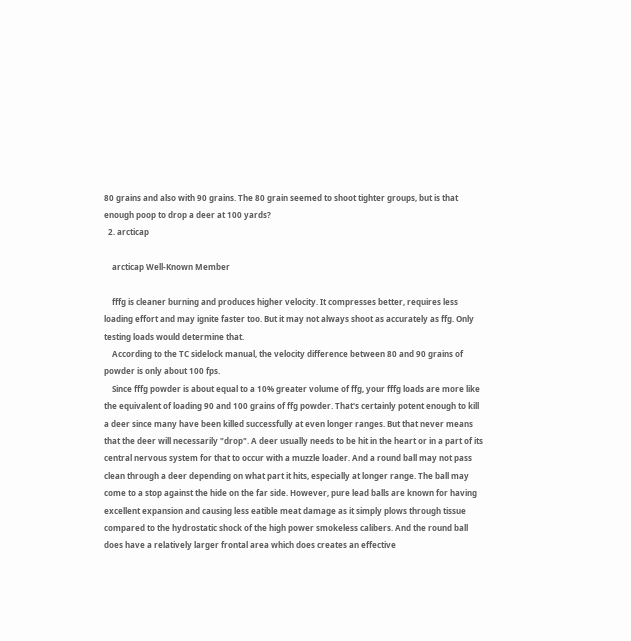80 grains and also with 90 grains. The 80 grain seemed to shoot tighter groups, but is that enough poop to drop a deer at 100 yards?
  2. arcticap

    arcticap Well-Known Member

    fffg is cleaner burning and produces higher velocity. It compresses better, requires less loading effort and may ignite faster too. But it may not always shoot as accurately as ffg. Only testing loads would determine that.
    According to the TC sidelock manual, the velocity difference between 80 and 90 grains of powder is only about 100 fps.
    Since fffg powder is about equal to a 10% greater volume of ffg, your fffg loads are more like the equivalent of loading 90 and 100 grains of ffg powder. That's certainly potent enough to kill a deer since many have been killed successfully at even longer ranges. But that never means that the deer will necessarily "drop". A deer usually needs to be hit in the heart or in a part of its central nervous system for that to occur with a muzzle loader. And a round ball may not pass clean through a deer depending on what part it hits, especially at longer range. The ball may come to a stop against the hide on the far side. However, pure lead balls are known for having excellent expansion and causing less eatible meat damage as it simply plows through tissue compared to the hydrostatic shock of the high power smokeless calibers. And the round ball does have a relatively larger frontal area which does creates an effective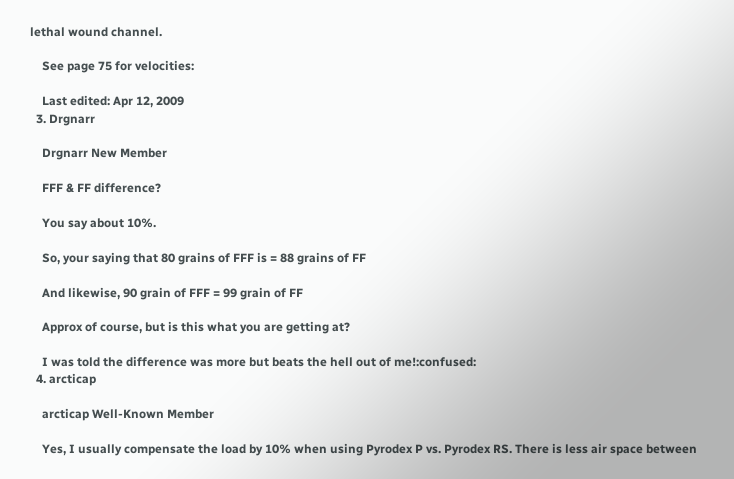lethal wound channel.

    See page 75 for velocities:

    Last edited: Apr 12, 2009
  3. Drgnarr

    Drgnarr New Member

    FFF & FF difference?

    You say about 10%.

    So, your saying that 80 grains of FFF is = 88 grains of FF

    And likewise, 90 grain of FFF = 99 grain of FF

    Approx of course, but is this what you are getting at?

    I was told the difference was more but beats the hell out of me!:confused:
  4. arcticap

    arcticap Well-Known Member

    Yes, I usually compensate the load by 10% when using Pyrodex P vs. Pyrodex RS. There is less air space between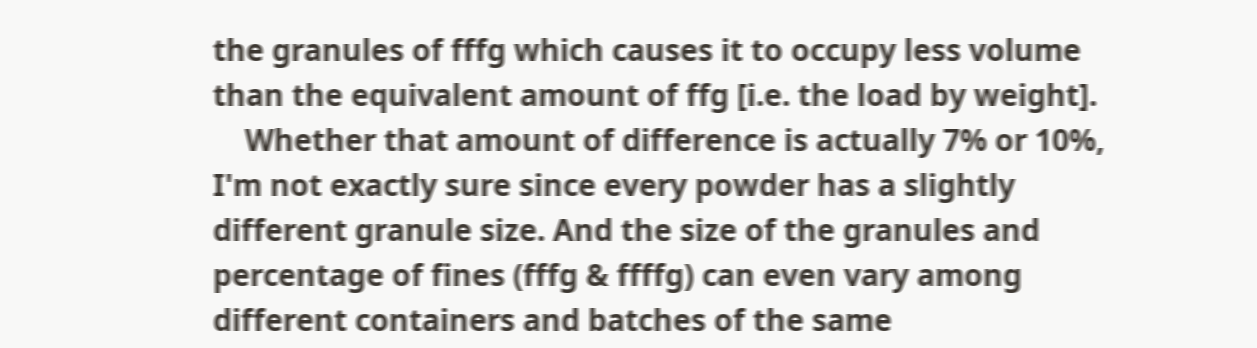the granules of fffg which causes it to occupy less volume than the equivalent amount of ffg [i.e. the load by weight].
    Whether that amount of difference is actually 7% or 10%, I'm not exactly sure since every powder has a slightly different granule size. And the size of the granules and percentage of fines (fffg & ffffg) can even vary among different containers and batches of the same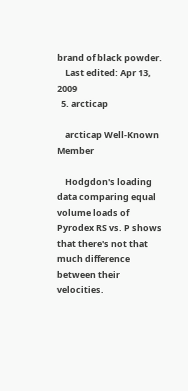brand of black powder.
    Last edited: Apr 13, 2009
  5. arcticap

    arcticap Well-Known Member

    Hodgdon's loading data comparing equal volume loads of Pyrodex RS vs. P shows that there's not that much difference between their velocities.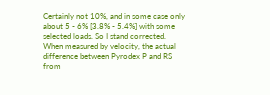Certainly not 10%, and in some case only about 5 - 6% [3.8% - 5.4%] with some selected loads. So I stand corrected. When measured by velocity, the actual difference between Pyrodex P and RS from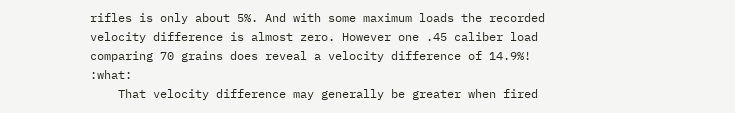rifles is only about 5%. And with some maximum loads the recorded velocity difference is almost zero. However one .45 caliber load comparing 70 grains does reveal a velocity difference of 14.9%! :what:
    That velocity difference may generally be greater when fired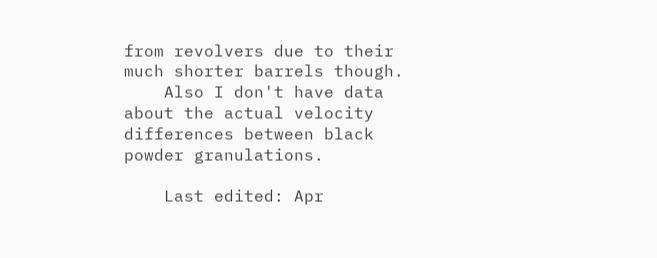from revolvers due to their much shorter barrels though.
    Also I don't have data about the actual velocity differences between black powder granulations.

    Last edited: Apr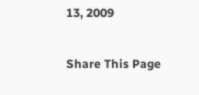13, 2009

Share This Page